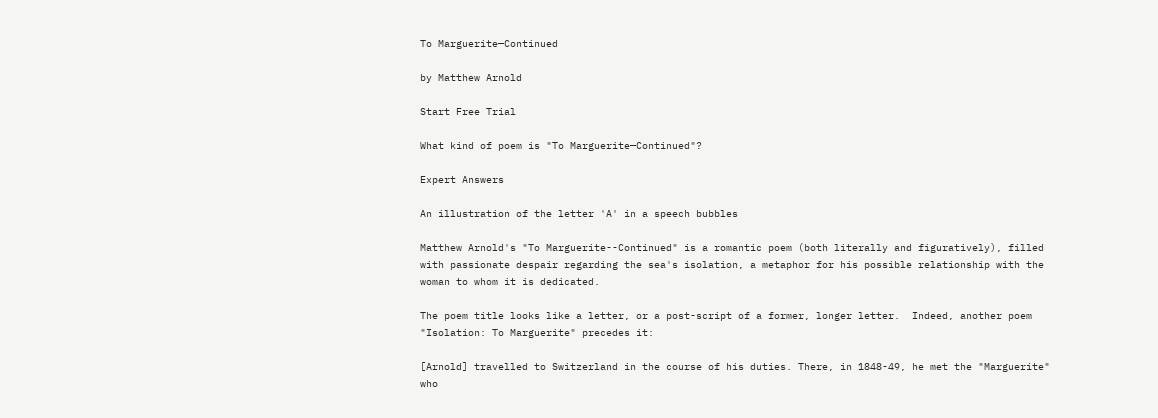To Marguerite—Continued

by Matthew Arnold

Start Free Trial

What kind of poem is "To Marguerite—Continued"?

Expert Answers

An illustration of the letter 'A' in a speech bubbles

Matthew Arnold's "To Marguerite--Continued" is a romantic poem (both literally and figuratively), filled with passionate despair regarding the sea's isolation, a metaphor for his possible relationship with the woman to whom it is dedicated.

The poem title looks like a letter, or a post-script of a former, longer letter.  Indeed, another poem "Isolation: To Marguerite" precedes it:

[Arnold] travelled to Switzerland in the course of his duties. There, in 1848-49, he met the "Marguerite" who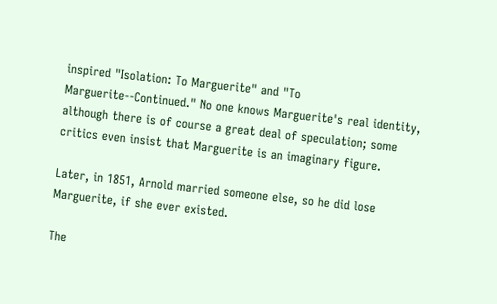inspired "Isolation: To Marguerite" and "To Marguerite--Continued." No one knows Marguerite's real identity, although there is of course a great deal of speculation; some critics even insist that Marguerite is an imaginary figure.

Later, in 1851, Arnold married someone else, so he did lose Marguerite, if she ever existed.

The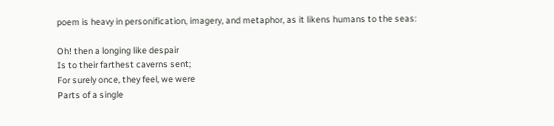poem is heavy in personification, imagery, and metaphor, as it likens humans to the seas:

Oh! then a longing like despair
Is to their farthest caverns sent;
For surely once, they feel, we were
Parts of a single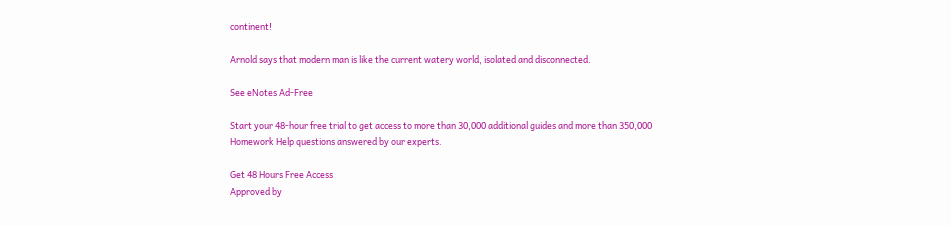continent!

Arnold says that modern man is like the current watery world, isolated and disconnected.

See eNotes Ad-Free

Start your 48-hour free trial to get access to more than 30,000 additional guides and more than 350,000 Homework Help questions answered by our experts.

Get 48 Hours Free Access
Approved by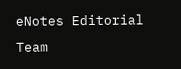eNotes Editorial Team